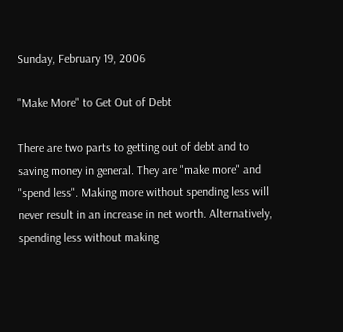Sunday, February 19, 2006

"Make More" to Get Out of Debt

There are two parts to getting out of debt and to saving money in general. They are "make more" and "spend less". Making more without spending less will never result in an increase in net worth. Alternatively, spending less without making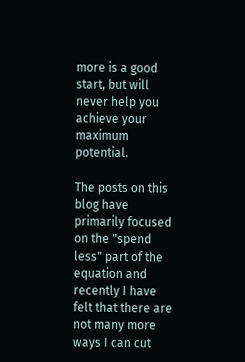more is a good start, but will never help you achieve your maximum potential.

The posts on this blog have primarily focused on the "spend less" part of the equation and recently I have felt that there are not many more ways I can cut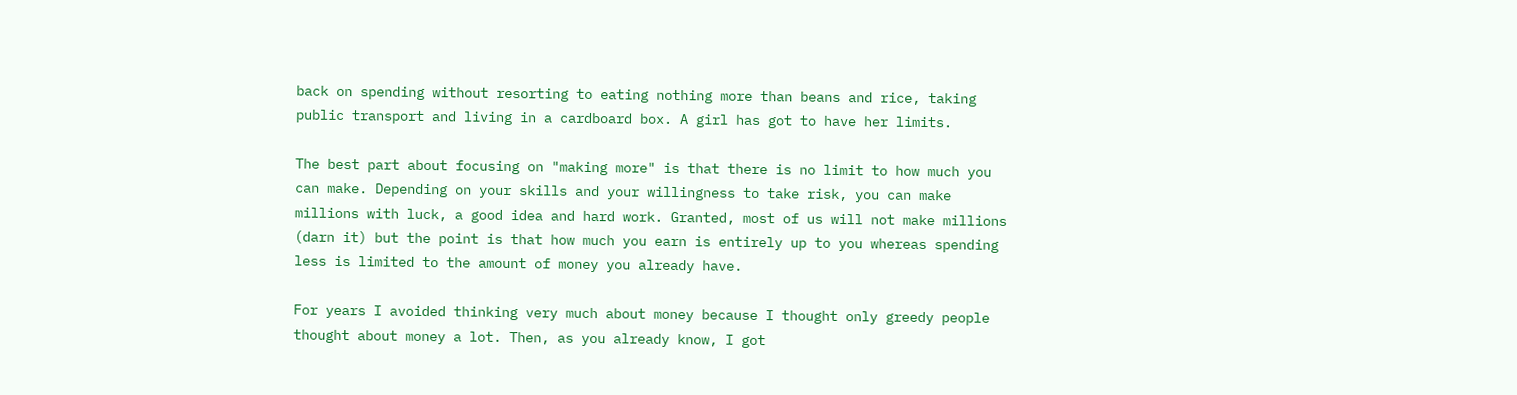back on spending without resorting to eating nothing more than beans and rice, taking public transport and living in a cardboard box. A girl has got to have her limits.

The best part about focusing on "making more" is that there is no limit to how much you can make. Depending on your skills and your willingness to take risk, you can make millions with luck, a good idea and hard work. Granted, most of us will not make millions (darn it) but the point is that how much you earn is entirely up to you whereas spending less is limited to the amount of money you already have.

For years I avoided thinking very much about money because I thought only greedy people thought about money a lot. Then, as you already know, I got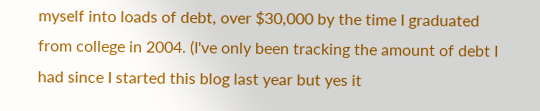myself into loads of debt, over $30,000 by the time I graduated from college in 2004. (I've only been tracking the amount of debt I had since I started this blog last year but yes it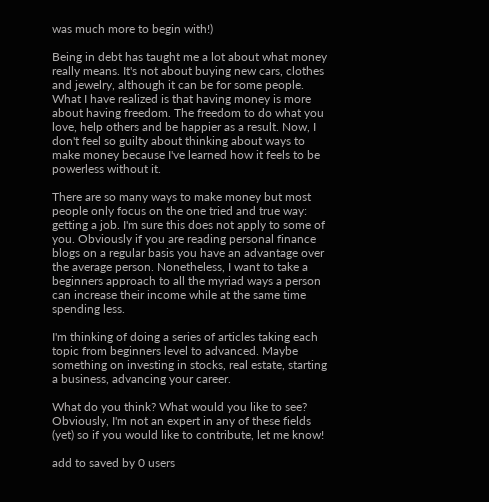was much more to begin with!)

Being in debt has taught me a lot about what money really means. It's not about buying new cars, clothes and jewelry, although it can be for some people. What I have realized is that having money is more about having freedom. The freedom to do what you love, help others and be happier as a result. Now, I don't feel so guilty about thinking about ways to make money because I've learned how it feels to be powerless without it.

There are so many ways to make money but most people only focus on the one tried and true way: getting a job. I'm sure this does not apply to some of you. Obviously if you are reading personal finance blogs on a regular basis you have an advantage over the average person. Nonetheless, I want to take a beginners approach to all the myriad ways a person can increase their income while at the same time spending less.

I'm thinking of doing a series of articles taking each topic from beginners level to advanced. Maybe something on investing in stocks, real estate, starting a business, advancing your career.

What do you think? What would you like to see? Obviously, I'm not an expert in any of these fields (yet) so if you would like to contribute, let me know!

add to saved by 0 users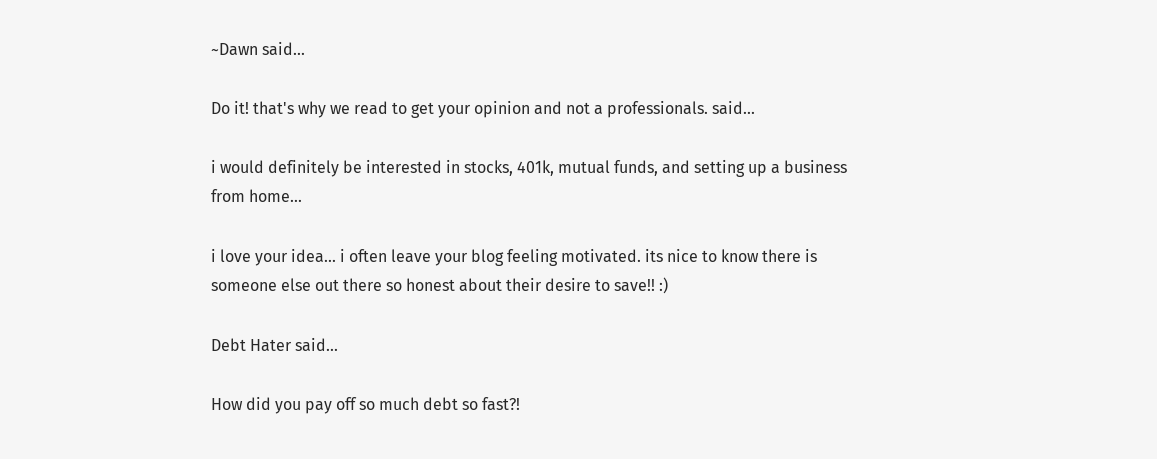~Dawn said...

Do it! that's why we read to get your opinion and not a professionals. said...

i would definitely be interested in stocks, 401k, mutual funds, and setting up a business from home...

i love your idea... i often leave your blog feeling motivated. its nice to know there is someone else out there so honest about their desire to save!! :)

Debt Hater said...

How did you pay off so much debt so fast?!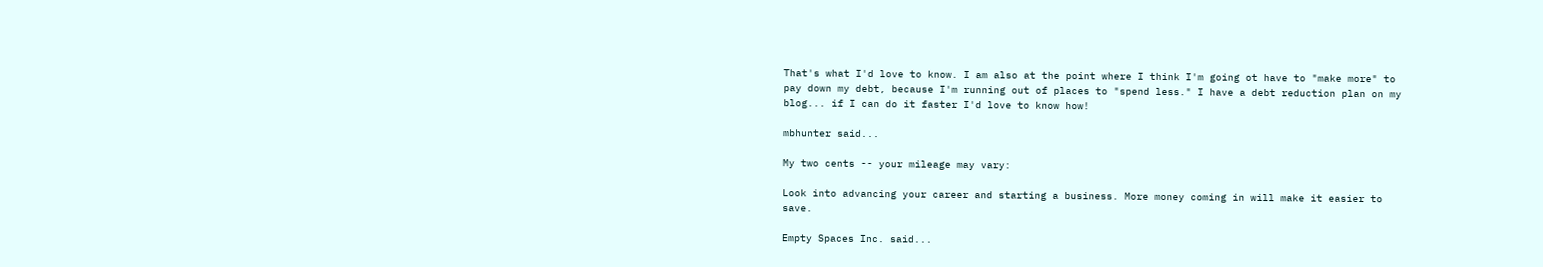That's what I'd love to know. I am also at the point where I think I'm going ot have to "make more" to pay down my debt, because I'm running out of places to "spend less." I have a debt reduction plan on my blog... if I can do it faster I'd love to know how!

mbhunter said...

My two cents -- your mileage may vary:

Look into advancing your career and starting a business. More money coming in will make it easier to save.

Empty Spaces Inc. said...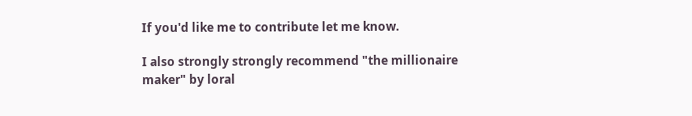If you'd like me to contribute let me know.

I also strongly strongly recommend "the millionaire maker" by loral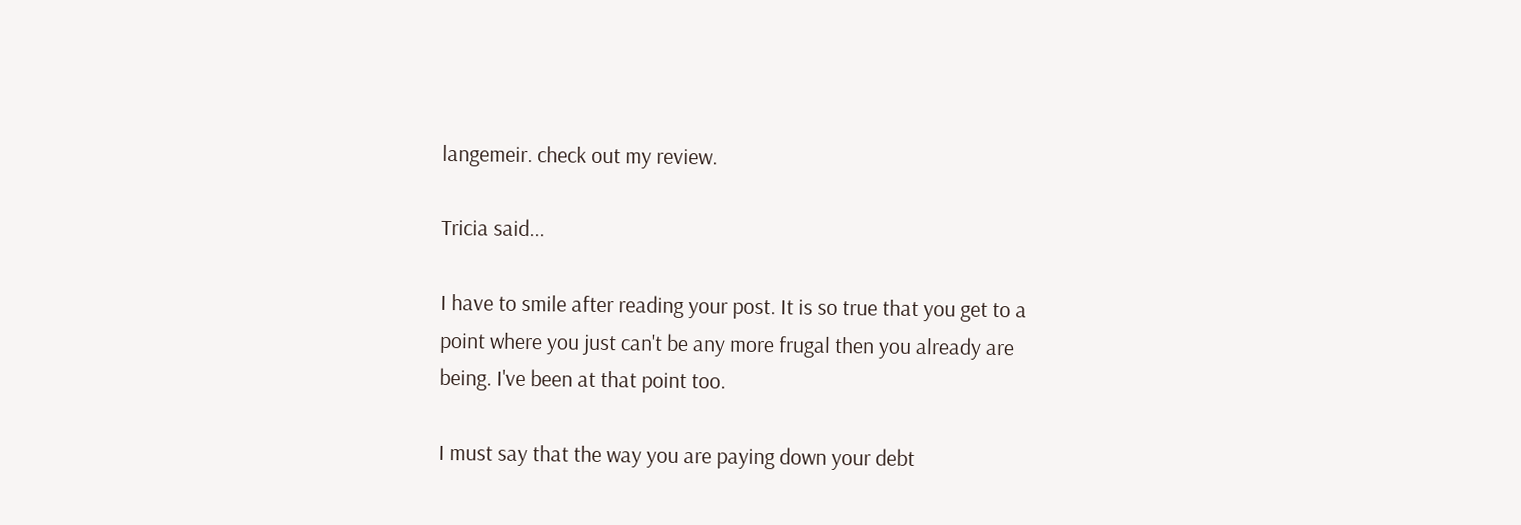langemeir. check out my review.

Tricia said...

I have to smile after reading your post. It is so true that you get to a point where you just can't be any more frugal then you already are being. I've been at that point too.

I must say that the way you are paying down your debt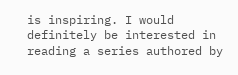is inspiring. I would definitely be interested in reading a series authored by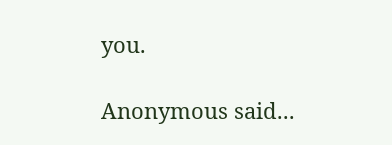you.

Anonymous said...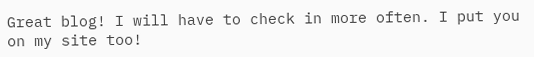Great blog! I will have to check in more often. I put you on my site too!